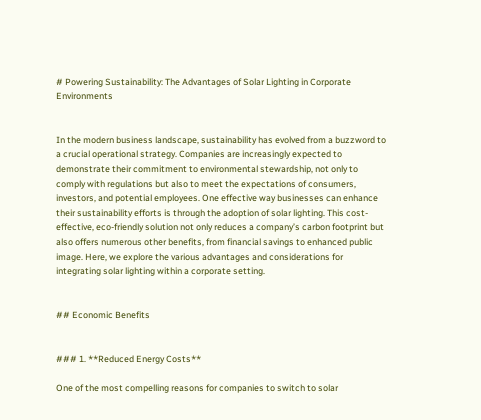# Powering Sustainability: The Advantages of Solar Lighting in Corporate Environments


In the modern business landscape, sustainability has evolved from a buzzword to a crucial operational strategy. Companies are increasingly expected to demonstrate their commitment to environmental stewardship, not only to comply with regulations but also to meet the expectations of consumers, investors, and potential employees. One effective way businesses can enhance their sustainability efforts is through the adoption of solar lighting. This cost-effective, eco-friendly solution not only reduces a company’s carbon footprint but also offers numerous other benefits, from financial savings to enhanced public image. Here, we explore the various advantages and considerations for integrating solar lighting within a corporate setting.


## Economic Benefits


### 1. **Reduced Energy Costs**

One of the most compelling reasons for companies to switch to solar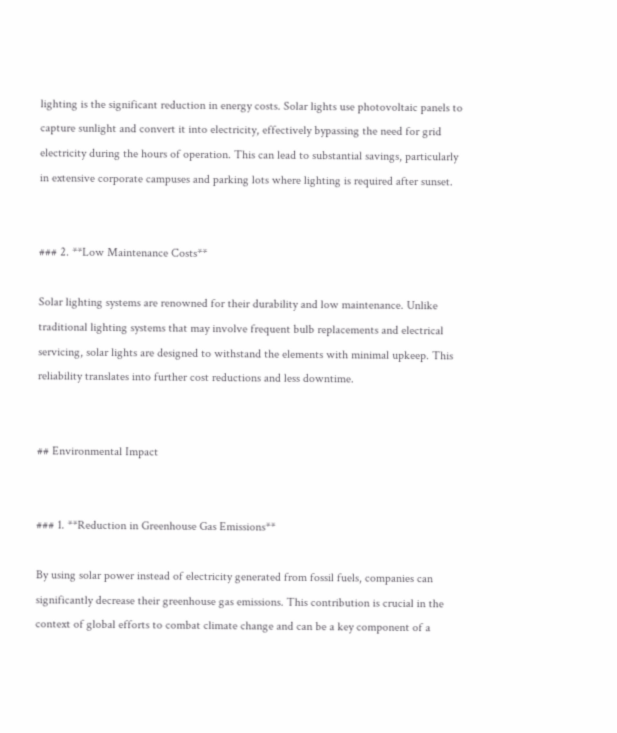lighting is the significant reduction in energy costs. Solar lights use photovoltaic panels to capture sunlight and convert it into electricity, effectively bypassing the need for grid electricity during the hours of operation. This can lead to substantial savings, particularly in extensive corporate campuses and parking lots where lighting is required after sunset.


### 2. **Low Maintenance Costs**

Solar lighting systems are renowned for their durability and low maintenance. Unlike traditional lighting systems that may involve frequent bulb replacements and electrical servicing, solar lights are designed to withstand the elements with minimal upkeep. This reliability translates into further cost reductions and less downtime.


## Environmental Impact


### 1. **Reduction in Greenhouse Gas Emissions**

By using solar power instead of electricity generated from fossil fuels, companies can significantly decrease their greenhouse gas emissions. This contribution is crucial in the context of global efforts to combat climate change and can be a key component of a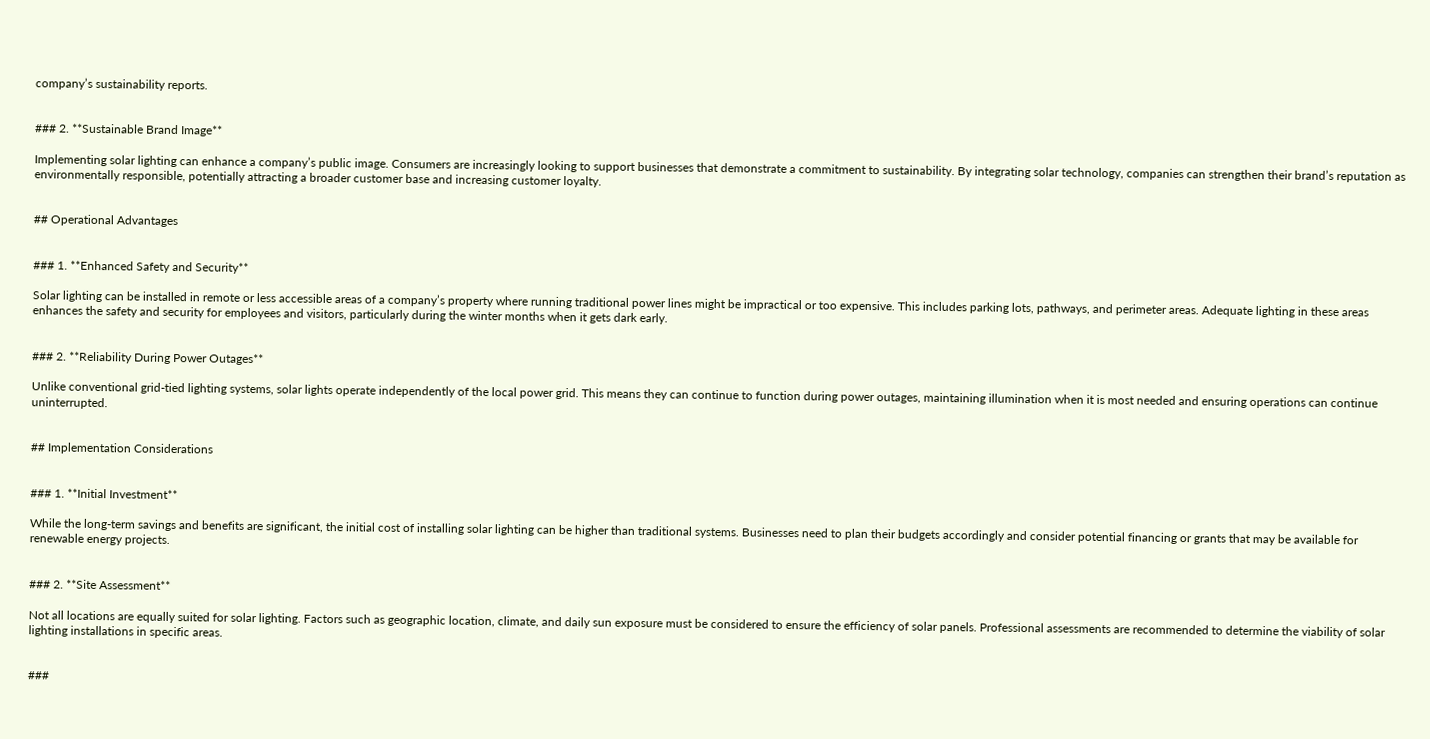company’s sustainability reports.


### 2. **Sustainable Brand Image**

Implementing solar lighting can enhance a company’s public image. Consumers are increasingly looking to support businesses that demonstrate a commitment to sustainability. By integrating solar technology, companies can strengthen their brand’s reputation as environmentally responsible, potentially attracting a broader customer base and increasing customer loyalty.


## Operational Advantages


### 1. **Enhanced Safety and Security**

Solar lighting can be installed in remote or less accessible areas of a company’s property where running traditional power lines might be impractical or too expensive. This includes parking lots, pathways, and perimeter areas. Adequate lighting in these areas enhances the safety and security for employees and visitors, particularly during the winter months when it gets dark early.


### 2. **Reliability During Power Outages**

Unlike conventional grid-tied lighting systems, solar lights operate independently of the local power grid. This means they can continue to function during power outages, maintaining illumination when it is most needed and ensuring operations can continue uninterrupted.


## Implementation Considerations


### 1. **Initial Investment**

While the long-term savings and benefits are significant, the initial cost of installing solar lighting can be higher than traditional systems. Businesses need to plan their budgets accordingly and consider potential financing or grants that may be available for renewable energy projects.


### 2. **Site Assessment**

Not all locations are equally suited for solar lighting. Factors such as geographic location, climate, and daily sun exposure must be considered to ensure the efficiency of solar panels. Professional assessments are recommended to determine the viability of solar lighting installations in specific areas.


###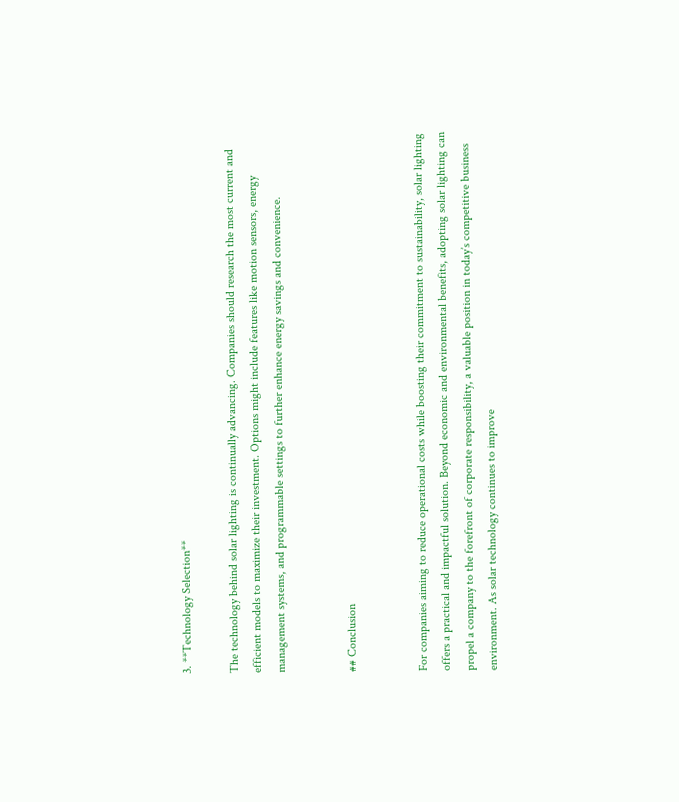3. **Technology Selection**

The technology behind solar lighting is continually advancing. Companies should research the most current and efficient models to maximize their investment. Options might include features like motion sensors, energy management systems, and programmable settings to further enhance energy savings and convenience.


## Conclusion


For companies aiming to reduce operational costs while boosting their commitment to sustainability, solar lighting offers a practical and impactful solution. Beyond economic and environmental benefits, adopting solar lighting can propel a company to the forefront of corporate responsibility, a valuable position in today’s competitive business environment. As solar technology continues to improve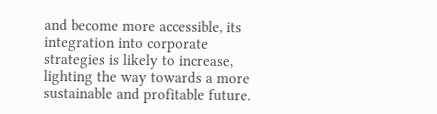and become more accessible, its integration into corporate strategies is likely to increase, lighting the way towards a more sustainable and profitable future.